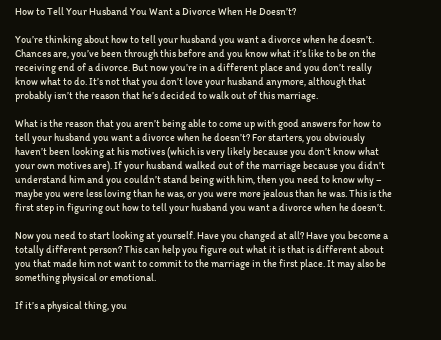How to Tell Your Husband You Want a Divorce When He Doesn’t?

You’re thinking about how to tell your husband you want a divorce when he doesn’t. Chances are, you’ve been through this before and you know what it’s like to be on the receiving end of a divorce. But now you’re in a different place and you don’t really know what to do. It’s not that you don’t love your husband anymore, although that probably isn’t the reason that he’s decided to walk out of this marriage.

What is the reason that you aren’t being able to come up with good answers for how to tell your husband you want a divorce when he doesn’t? For starters, you obviously haven’t been looking at his motives (which is very likely because you don’t know what your own motives are). If your husband walked out of the marriage because you didn’t understand him and you couldn’t stand being with him, then you need to know why – maybe you were less loving than he was, or you were more jealous than he was. This is the first step in figuring out how to tell your husband you want a divorce when he doesn’t.

Now you need to start looking at yourself. Have you changed at all? Have you become a totally different person? This can help you figure out what it is that is different about you that made him not want to commit to the marriage in the first place. It may also be something physical or emotional.

If it’s a physical thing, you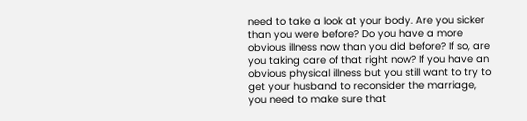need to take a look at your body. Are you sicker than you were before? Do you have a more obvious illness now than you did before? If so, are you taking care of that right now? If you have an obvious physical illness but you still want to try to get your husband to reconsider the marriage, you need to make sure that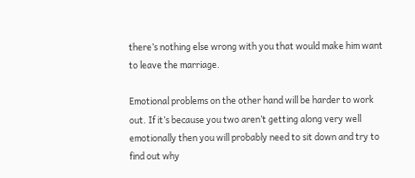there’s nothing else wrong with you that would make him want to leave the marriage.

Emotional problems on the other hand will be harder to work out. If it’s because you two aren’t getting along very well emotionally then you will probably need to sit down and try to find out why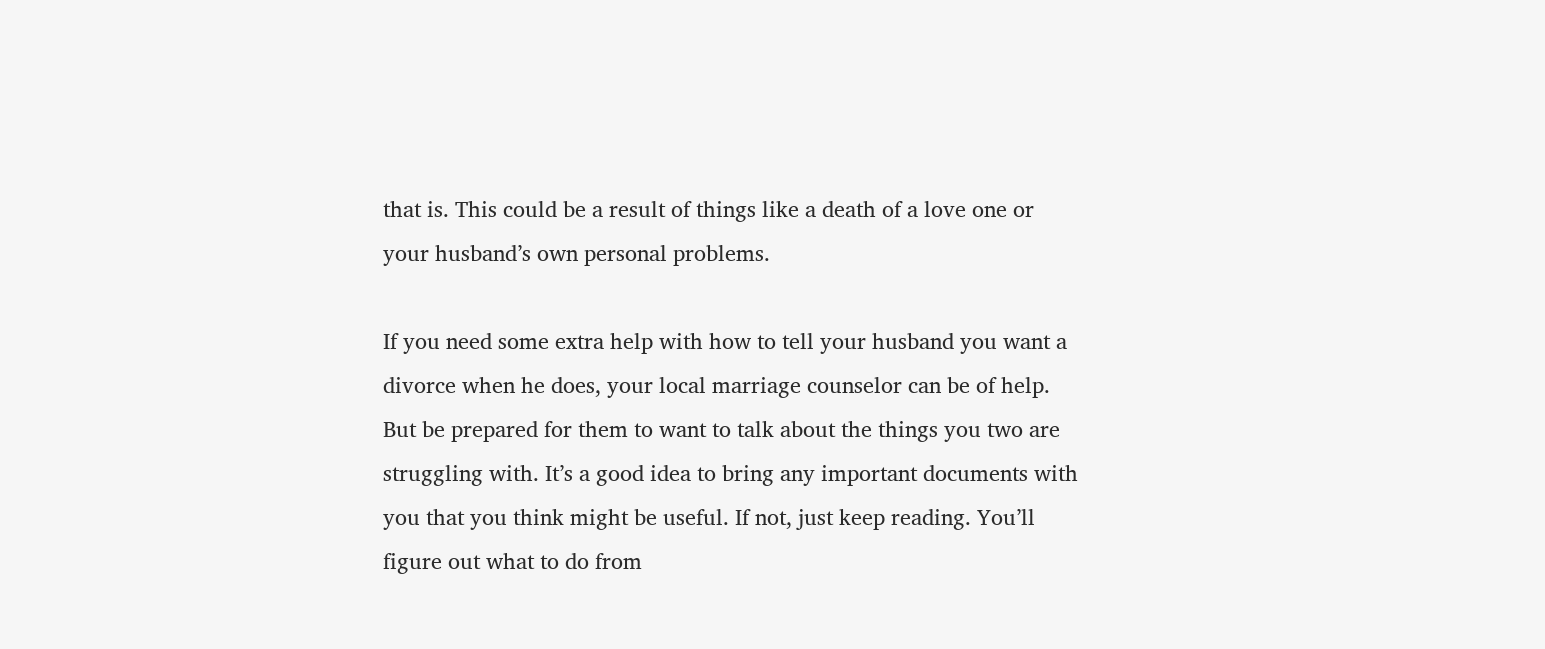that is. This could be a result of things like a death of a love one or your husband’s own personal problems.

If you need some extra help with how to tell your husband you want a divorce when he does, your local marriage counselor can be of help. But be prepared for them to want to talk about the things you two are struggling with. It’s a good idea to bring any important documents with you that you think might be useful. If not, just keep reading. You’ll figure out what to do from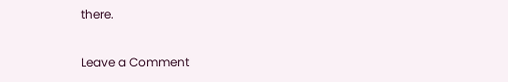there.

Leave a Comment